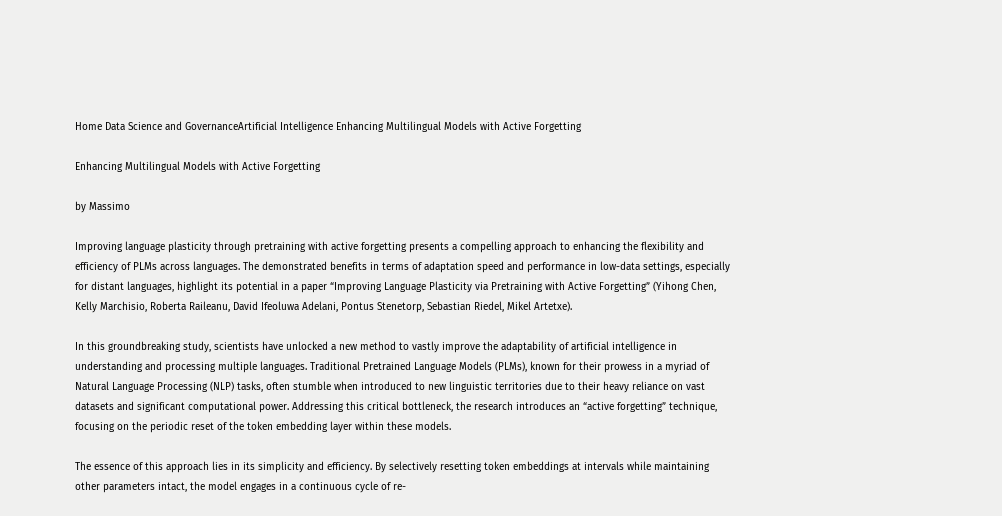Home Data Science and GovernanceArtificial Intelligence Enhancing Multilingual Models with Active Forgetting

Enhancing Multilingual Models with Active Forgetting

by Massimo

Improving language plasticity through pretraining with active forgetting presents a compelling approach to enhancing the flexibility and efficiency of PLMs across languages. The demonstrated benefits in terms of adaptation speed and performance in low-data settings, especially for distant languages, highlight its potential in a paper “Improving Language Plasticity via Pretraining with Active Forgetting” (Yihong Chen, Kelly Marchisio, Roberta Raileanu, David Ifeoluwa Adelani, Pontus Stenetorp, Sebastian Riedel, Mikel Artetxe).

In this groundbreaking study, scientists have unlocked a new method to vastly improve the adaptability of artificial intelligence in understanding and processing multiple languages. Traditional Pretrained Language Models (PLMs), known for their prowess in a myriad of Natural Language Processing (NLP) tasks, often stumble when introduced to new linguistic territories due to their heavy reliance on vast datasets and significant computational power. Addressing this critical bottleneck, the research introduces an “active forgetting” technique, focusing on the periodic reset of the token embedding layer within these models.

The essence of this approach lies in its simplicity and efficiency. By selectively resetting token embeddings at intervals while maintaining other parameters intact, the model engages in a continuous cycle of re-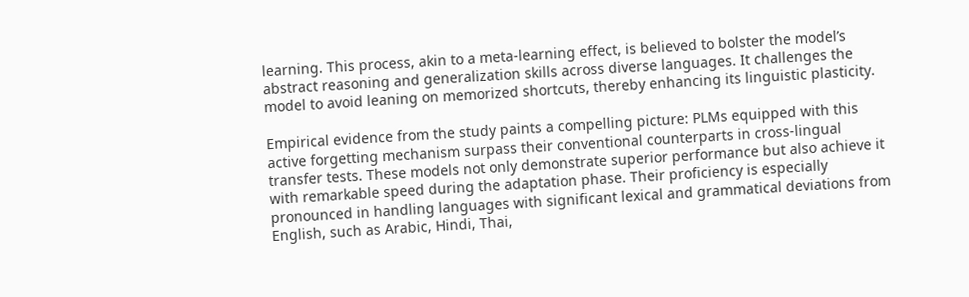learning. This process, akin to a meta-learning effect, is believed to bolster the model’s abstract reasoning and generalization skills across diverse languages. It challenges the model to avoid leaning on memorized shortcuts, thereby enhancing its linguistic plasticity.

Empirical evidence from the study paints a compelling picture: PLMs equipped with this active forgetting mechanism surpass their conventional counterparts in cross-lingual transfer tests. These models not only demonstrate superior performance but also achieve it with remarkable speed during the adaptation phase. Their proficiency is especially pronounced in handling languages with significant lexical and grammatical deviations from English, such as Arabic, Hindi, Thai,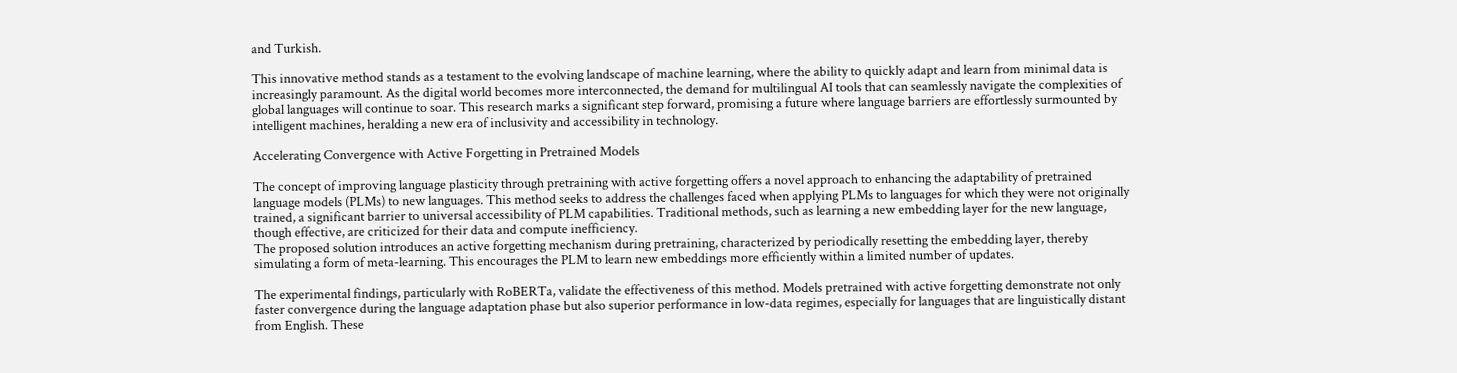and Turkish.

This innovative method stands as a testament to the evolving landscape of machine learning, where the ability to quickly adapt and learn from minimal data is increasingly paramount. As the digital world becomes more interconnected, the demand for multilingual AI tools that can seamlessly navigate the complexities of global languages will continue to soar. This research marks a significant step forward, promising a future where language barriers are effortlessly surmounted by intelligent machines, heralding a new era of inclusivity and accessibility in technology.

Accelerating Convergence with Active Forgetting in Pretrained Models

The concept of improving language plasticity through pretraining with active forgetting offers a novel approach to enhancing the adaptability of pretrained language models (PLMs) to new languages. This method seeks to address the challenges faced when applying PLMs to languages for which they were not originally trained, a significant barrier to universal accessibility of PLM capabilities. Traditional methods, such as learning a new embedding layer for the new language, though effective, are criticized for their data and compute inefficiency.
The proposed solution introduces an active forgetting mechanism during pretraining, characterized by periodically resetting the embedding layer, thereby simulating a form of meta-learning. This encourages the PLM to learn new embeddings more efficiently within a limited number of updates.

The experimental findings, particularly with RoBERTa, validate the effectiveness of this method. Models pretrained with active forgetting demonstrate not only faster convergence during the language adaptation phase but also superior performance in low-data regimes, especially for languages that are linguistically distant from English. These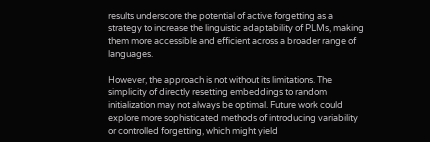results underscore the potential of active forgetting as a strategy to increase the linguistic adaptability of PLMs, making them more accessible and efficient across a broader range of languages.

However, the approach is not without its limitations. The simplicity of directly resetting embeddings to random initialization may not always be optimal. Future work could explore more sophisticated methods of introducing variability or controlled forgetting, which might yield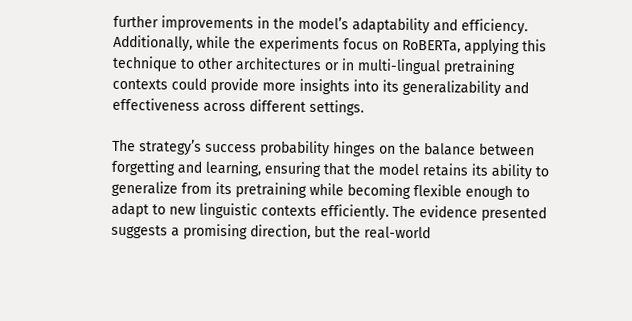further improvements in the model’s adaptability and efficiency. Additionally, while the experiments focus on RoBERTa, applying this technique to other architectures or in multi-lingual pretraining contexts could provide more insights into its generalizability and effectiveness across different settings.

The strategy’s success probability hinges on the balance between forgetting and learning, ensuring that the model retains its ability to generalize from its pretraining while becoming flexible enough to adapt to new linguistic contexts efficiently. The evidence presented suggests a promising direction, but the real-world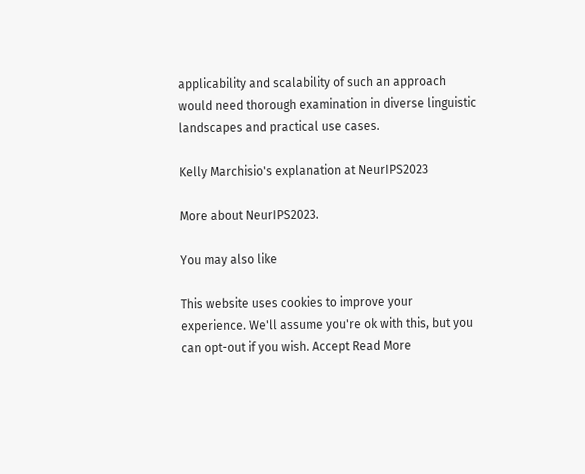applicability and scalability of such an approach would need thorough examination in diverse linguistic landscapes and practical use cases.

Kelly Marchisio's explanation at NeurIPS2023

More about NeurIPS2023.

You may also like

This website uses cookies to improve your experience. We'll assume you're ok with this, but you can opt-out if you wish. Accept Read More